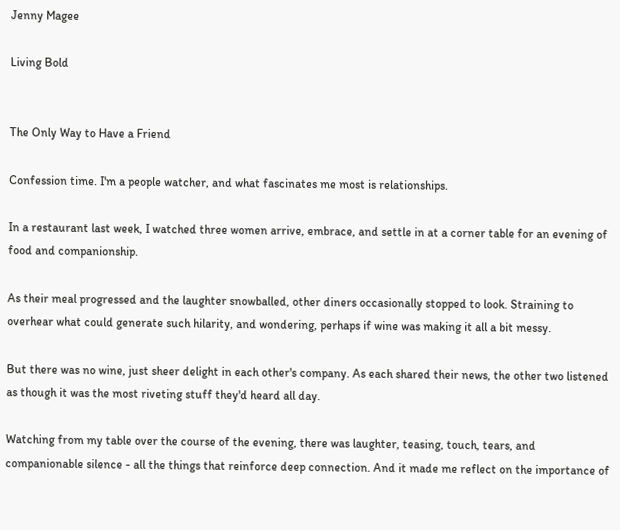Jenny Magee

Living Bold


The Only Way to Have a Friend

Confession time. I'm a people watcher, and what fascinates me most is relationships.

In a restaurant last week, I watched three women arrive, embrace, and settle in at a corner table for an evening of food and companionship.

As their meal progressed and the laughter snowballed, other diners occasionally stopped to look. Straining to overhear what could generate such hilarity, and wondering, perhaps if wine was making it all a bit messy.

But there was no wine, just sheer delight in each other's company. As each shared their news, the other two listened as though it was the most riveting stuff they'd heard all day.

Watching from my table over the course of the evening, there was laughter, teasing, touch, tears, and companionable silence - all the things that reinforce deep connection. And it made me reflect on the importance of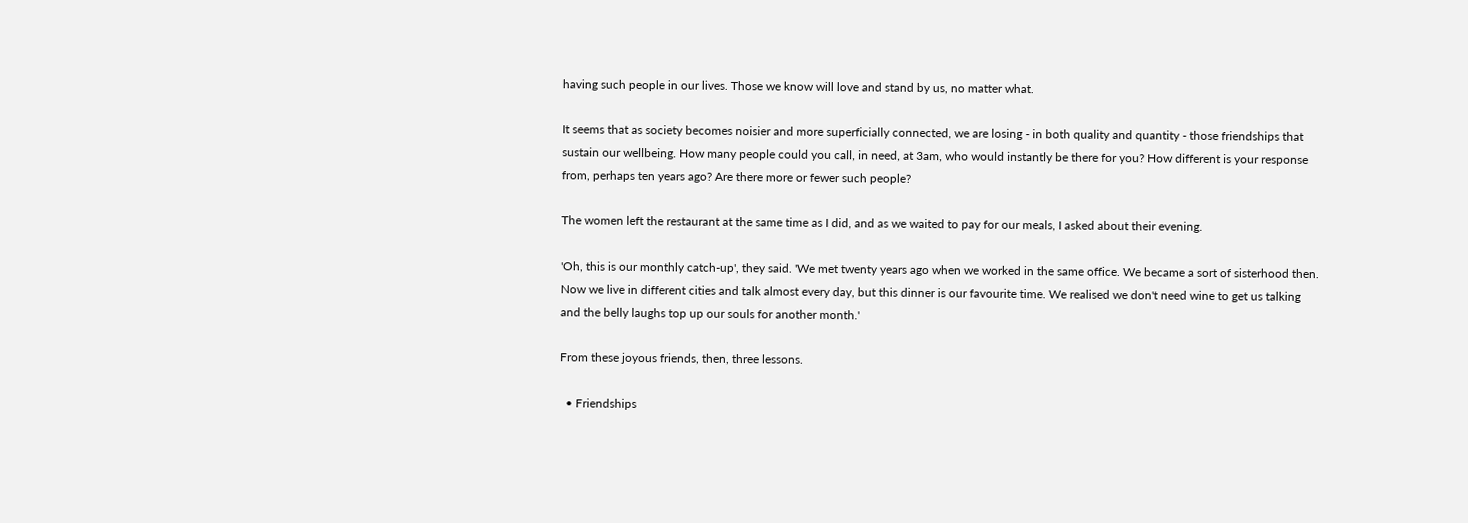having such people in our lives. Those we know will love and stand by us, no matter what.

It seems that as society becomes noisier and more superficially connected, we are losing - in both quality and quantity - those friendships that sustain our wellbeing. How many people could you call, in need, at 3am, who would instantly be there for you? How different is your response from, perhaps ten years ago? Are there more or fewer such people?

The women left the restaurant at the same time as I did, and as we waited to pay for our meals, I asked about their evening.

'Oh, this is our monthly catch-up', they said. 'We met twenty years ago when we worked in the same office. We became a sort of sisterhood then. Now we live in different cities and talk almost every day, but this dinner is our favourite time. We realised we don't need wine to get us talking and the belly laughs top up our souls for another month.'

From these joyous friends, then, three lessons.

  • Friendships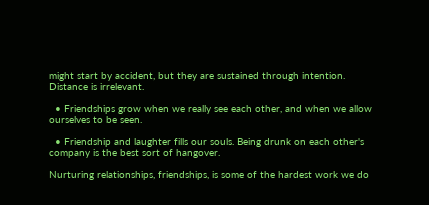might start by accident, but they are sustained through intention. Distance is irrelevant.

  • Friendships grow when we really see each other, and when we allow ourselves to be seen.

  • Friendship and laughter fills our souls. Being drunk on each other's company is the best sort of hangover.

Nurturing relationships, friendships, is some of the hardest work we do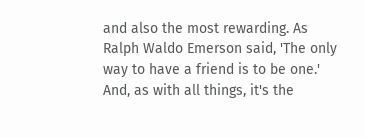and also the most rewarding. As Ralph Waldo Emerson said, 'The only way to have a friend is to be one.' And, as with all things, it's the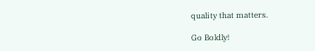quality that matters.

Go Boldly!